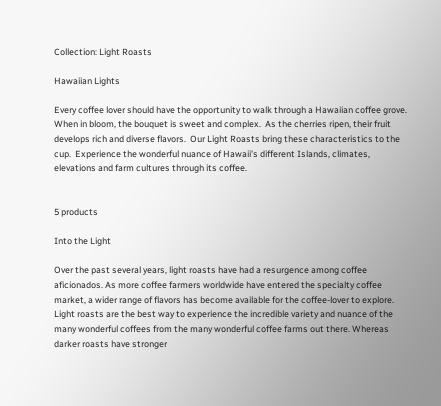Collection: Light Roasts

Hawaiian Lights

Every coffee lover should have the opportunity to walk through a Hawaiian coffee grove.  When in bloom, the bouquet is sweet and complex.  As the cherries ripen, their fruit develops rich and diverse flavors.  Our Light Roasts bring these characteristics to the cup.  Experience the wonderful nuance of Hawaii's different Islands, climates, elevations and farm cultures through its coffee.


5 products

Into the Light

Over the past several years, light roasts have had a resurgence among coffee aficionados. As more coffee farmers worldwide have entered the specialty coffee market, a wider range of flavors has become available for the coffee-lover to explore. Light roasts are the best way to experience the incredible variety and nuance of the many wonderful coffees from the many wonderful coffee farms out there. Whereas darker roasts have stronger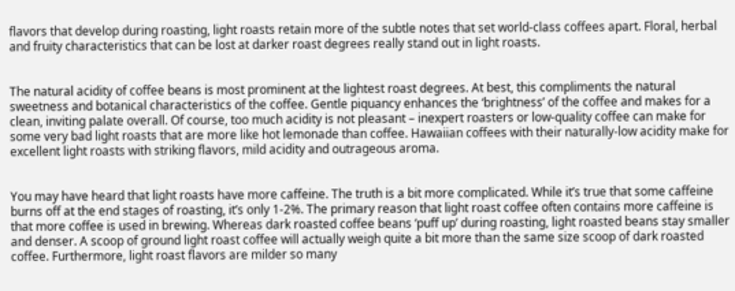flavors that develop during roasting, light roasts retain more of the subtle notes that set world-class coffees apart. Floral, herbal and fruity characteristics that can be lost at darker roast degrees really stand out in light roasts.


The natural acidity of coffee beans is most prominent at the lightest roast degrees. At best, this compliments the natural sweetness and botanical characteristics of the coffee. Gentle piquancy enhances the ‘brightness’ of the coffee and makes for a clean, inviting palate overall. Of course, too much acidity is not pleasant – inexpert roasters or low-quality coffee can make for some very bad light roasts that are more like hot lemonade than coffee. Hawaiian coffees with their naturally-low acidity make for excellent light roasts with striking flavors, mild acidity and outrageous aroma.


You may have heard that light roasts have more caffeine. The truth is a bit more complicated. While it’s true that some caffeine burns off at the end stages of roasting, it’s only 1-2%. The primary reason that light roast coffee often contains more caffeine is that more coffee is used in brewing. Whereas dark roasted coffee beans ‘puff up’ during roasting, light roasted beans stay smaller and denser. A scoop of ground light roast coffee will actually weigh quite a bit more than the same size scoop of dark roasted coffee. Furthermore, light roast flavors are milder so many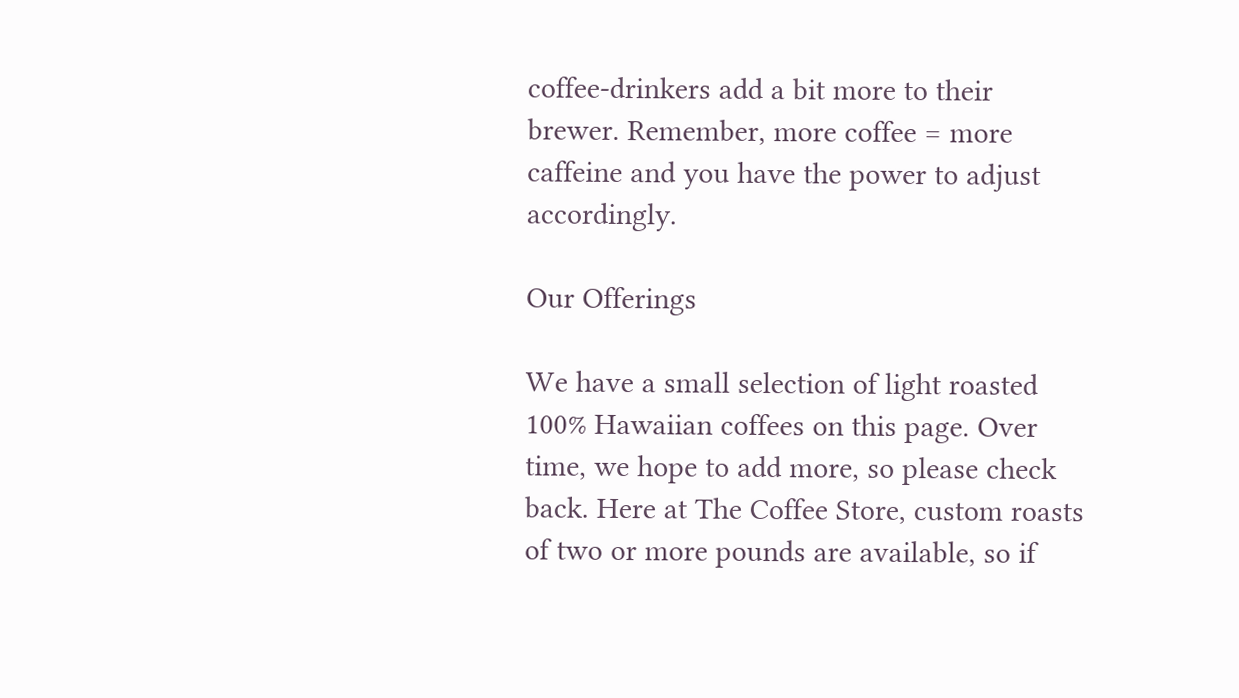coffee-drinkers add a bit more to their brewer. Remember, more coffee = more caffeine and you have the power to adjust accordingly.

Our Offerings

We have a small selection of light roasted 100% Hawaiian coffees on this page. Over time, we hope to add more, so please check back. Here at The Coffee Store, custom roasts of two or more pounds are available, so if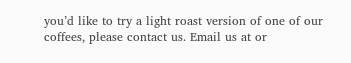you’d like to try a light roast version of one of our coffees, please contact us. Email us at or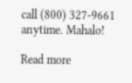call (800) 327-9661 anytime. Mahalo!

Read more